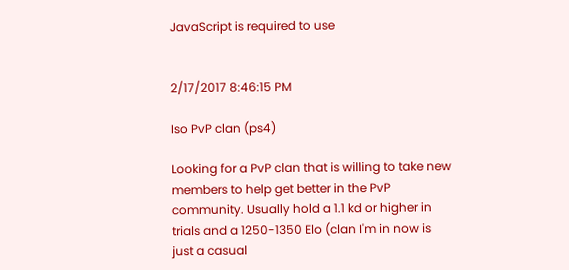JavaScript is required to use


2/17/2017 8:46:15 PM

Iso PvP clan (ps4)

Looking for a PvP clan that is willing to take new members to help get better in the PvP community. Usually hold a 1.1 kd or higher in trials and a 1250-1350 Elo (clan I'm in now is just a casual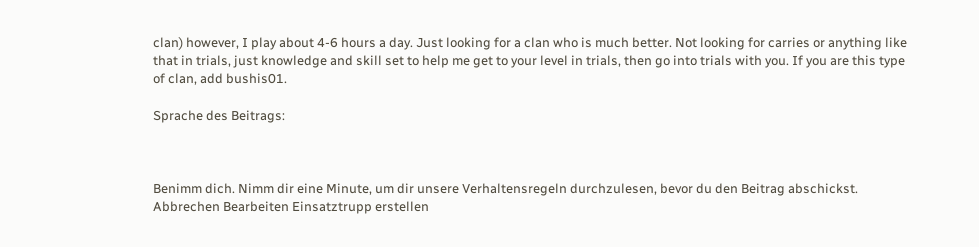clan) however, I play about 4-6 hours a day. Just looking for a clan who is much better. Not looking for carries or anything like that in trials, just knowledge and skill set to help me get to your level in trials, then go into trials with you. If you are this type of clan, add bushis01.

Sprache des Beitrags:



Benimm dich. Nimm dir eine Minute, um dir unsere Verhaltensregeln durchzulesen, bevor du den Beitrag abschickst. Abbrechen Bearbeiten Einsatztrupp erstellen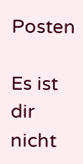Posten

Es ist dir nicht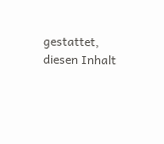gestattet, diesen Inhalt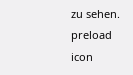zu sehen.
preload icon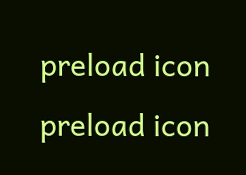preload icon
preload icon